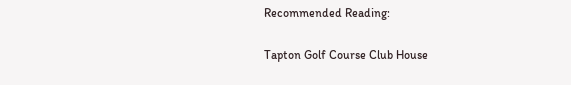Recommended Reading:

Tapton Golf Course Club House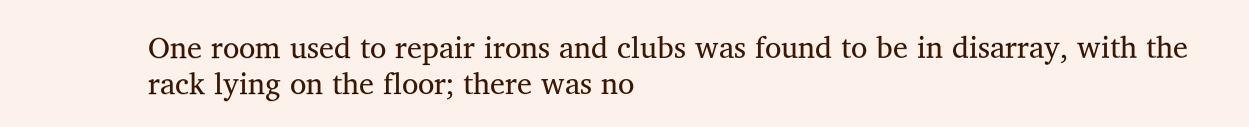One room used to repair irons and clubs was found to be in disarray, with the rack lying on the floor; there was no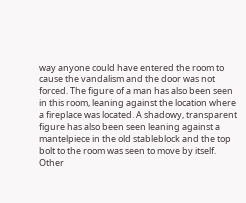way anyone could have entered the room to cause the vandalism and the door was not forced. The figure of a man has also been seen in this room, leaning against the location where a fireplace was located. A shadowy, transparent figure has also been seen leaning against a mantelpiece in the old stableblock and the top bolt to the room was seen to move by itself. Other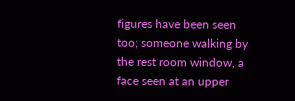figures have been seen too; someone walking by the rest room window, a face seen at an upper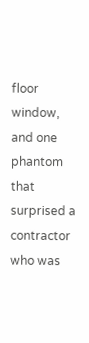floor window, and one phantom that surprised a contractor who was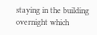staying in the building overnight which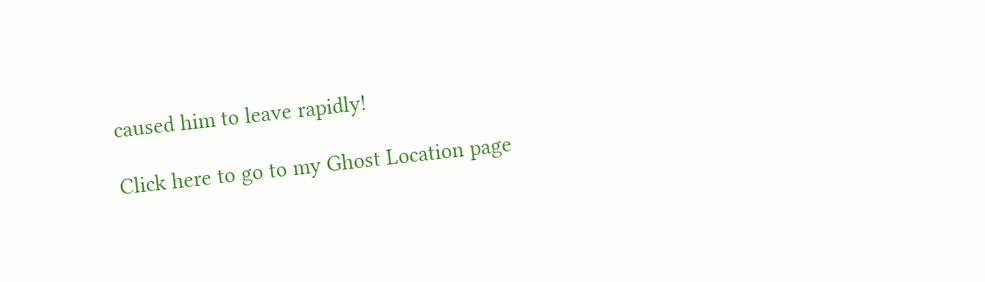caused him to leave rapidly!

Click here to go to my Ghost Location page